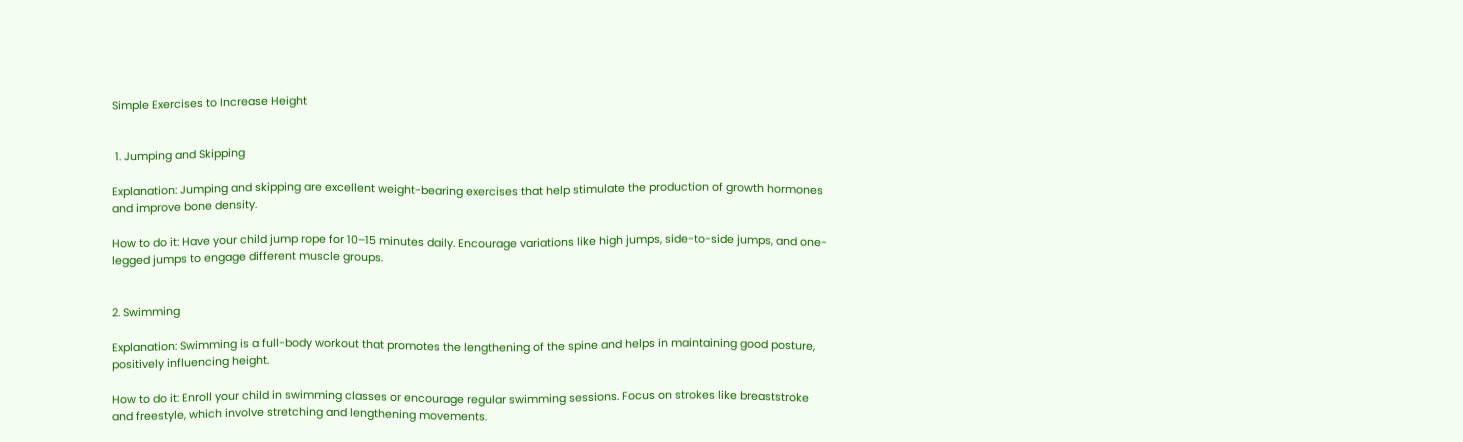Simple Exercises to Increase Height


 1. Jumping and Skipping

Explanation: Jumping and skipping are excellent weight-bearing exercises that help stimulate the production of growth hormones and improve bone density.

How to do it: Have your child jump rope for 10–15 minutes daily. Encourage variations like high jumps, side-to-side jumps, and one-legged jumps to engage different muscle groups.


2. Swimming

Explanation: Swimming is a full-body workout that promotes the lengthening of the spine and helps in maintaining good posture, positively influencing height.

How to do it: Enroll your child in swimming classes or encourage regular swimming sessions. Focus on strokes like breaststroke and freestyle, which involve stretching and lengthening movements.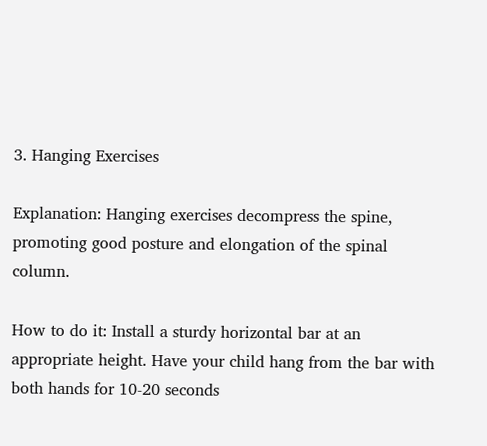3. Hanging Exercises

Explanation: Hanging exercises decompress the spine, promoting good posture and elongation of the spinal column.

How to do it: Install a sturdy horizontal bar at an appropriate height. Have your child hang from the bar with both hands for 10-20 seconds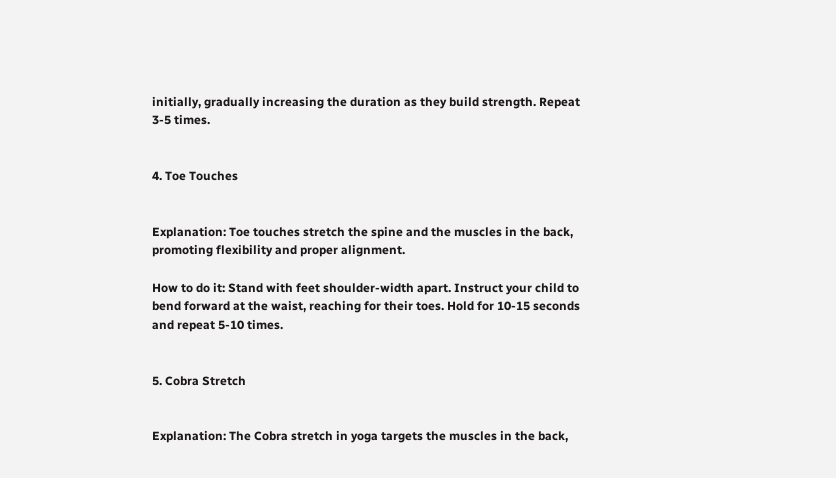initially, gradually increasing the duration as they build strength. Repeat 3-5 times.


4. Toe Touches


Explanation: Toe touches stretch the spine and the muscles in the back, promoting flexibility and proper alignment.

How to do it: Stand with feet shoulder-width apart. Instruct your child to bend forward at the waist, reaching for their toes. Hold for 10-15 seconds and repeat 5-10 times.


5. Cobra Stretch


Explanation: The Cobra stretch in yoga targets the muscles in the back,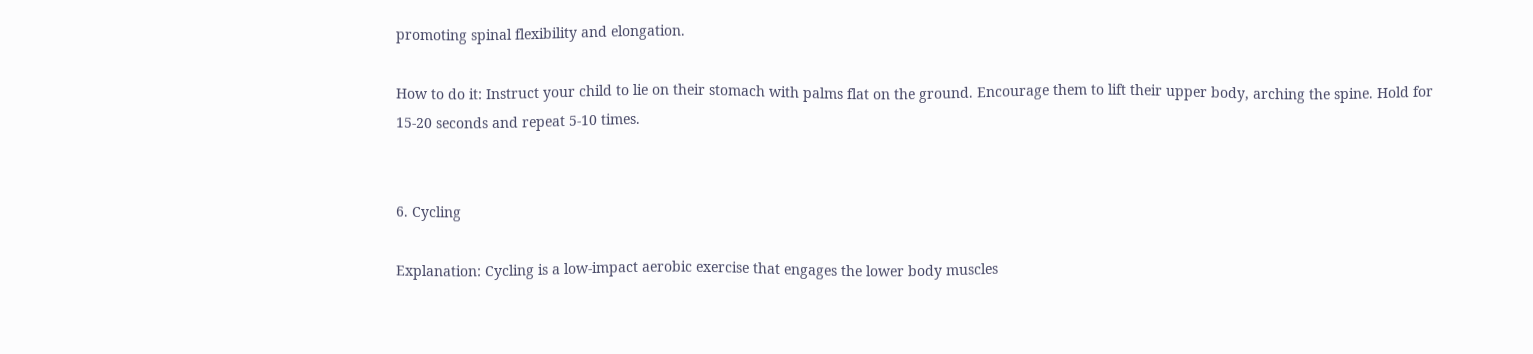promoting spinal flexibility and elongation.

How to do it: Instruct your child to lie on their stomach with palms flat on the ground. Encourage them to lift their upper body, arching the spine. Hold for 15-20 seconds and repeat 5-10 times.


6. Cycling

Explanation: Cycling is a low-impact aerobic exercise that engages the lower body muscles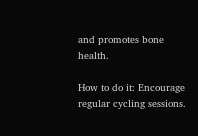and promotes bone health.

How to do it: Encourage regular cycling sessions.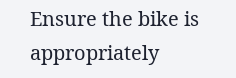Ensure the bike is appropriately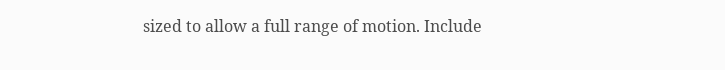sized to allow a full range of motion. Include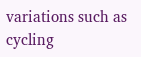variations such as cycling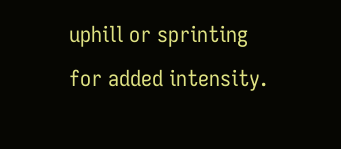uphill or sprinting for added intensity.